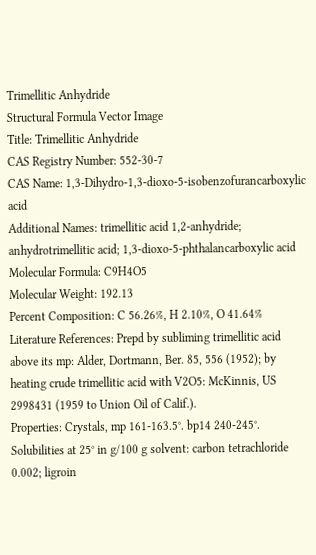Trimellitic Anhydride
Structural Formula Vector Image
Title: Trimellitic Anhydride
CAS Registry Number: 552-30-7
CAS Name: 1,3-Dihydro-1,3-dioxo-5-isobenzofurancarboxylic acid
Additional Names: trimellitic acid 1,2-anhydride; anhydrotrimellitic acid; 1,3-dioxo-5-phthalancarboxylic acid
Molecular Formula: C9H4O5
Molecular Weight: 192.13
Percent Composition: C 56.26%, H 2.10%, O 41.64%
Literature References: Prepd by subliming trimellitic acid above its mp: Alder, Dortmann, Ber. 85, 556 (1952); by heating crude trimellitic acid with V2O5: McKinnis, US 2998431 (1959 to Union Oil of Calif.).
Properties: Crystals, mp 161-163.5°. bp14 240-245°. Solubilities at 25° in g/100 g solvent: carbon tetrachloride 0.002; ligroin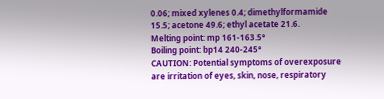0.06; mixed xylenes 0.4; dimethylformamide 15.5; acetone 49.6; ethyl acetate 21.6.
Melting point: mp 161-163.5°
Boiling point: bp14 240-245°
CAUTION: Potential symptoms of overexposure are irritation of eyes, skin, nose, respiratory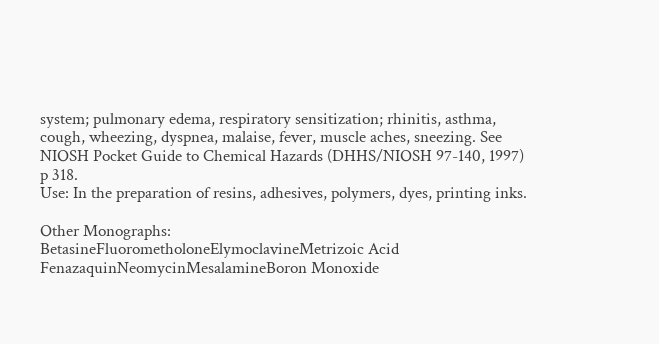system; pulmonary edema, respiratory sensitization; rhinitis, asthma, cough, wheezing, dyspnea, malaise, fever, muscle aches, sneezing. See NIOSH Pocket Guide to Chemical Hazards (DHHS/NIOSH 97-140, 1997) p 318.
Use: In the preparation of resins, adhesives, polymers, dyes, printing inks.

Other Monographs:
BetasineFluorometholoneElymoclavineMetrizoic Acid
FenazaquinNeomycinMesalamineBoron Monoxide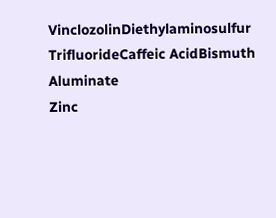VinclozolinDiethylaminosulfur TrifluorideCaffeic AcidBismuth Aluminate
Zinc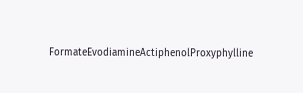FormateEvodiamineActiphenolProxyphylline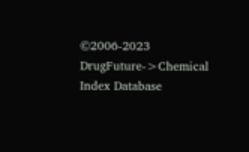©2006-2023 DrugFuture->Chemical Index Database